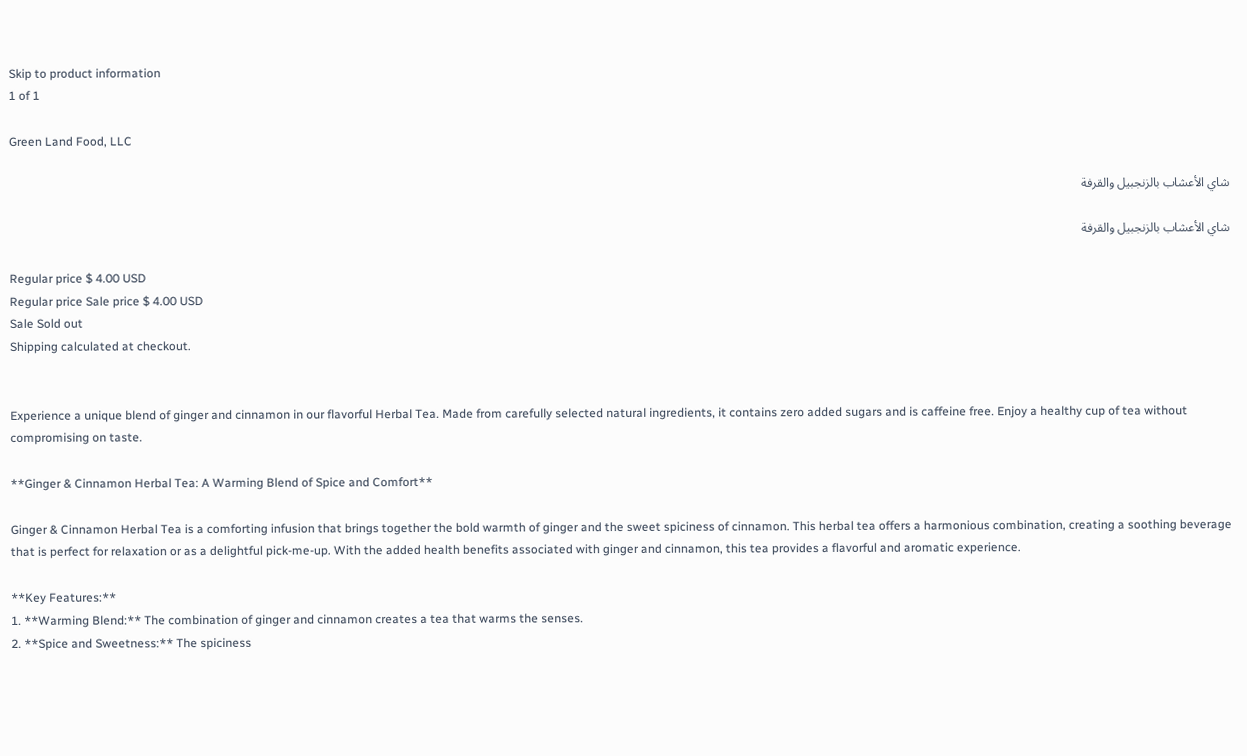Skip to product information
1 of 1

Green Land Food, LLC

شاي الأعشاب بالزنجبيل والقرفة

شاي الأعشاب بالزنجبيل والقرفة

Regular price $ 4.00 USD
Regular price Sale price $ 4.00 USD
Sale Sold out
Shipping calculated at checkout.


Experience a unique blend of ginger and cinnamon in our flavorful Herbal Tea. Made from carefully selected natural ingredients, it contains zero added sugars and is caffeine free. Enjoy a healthy cup of tea without compromising on taste.

**Ginger & Cinnamon Herbal Tea: A Warming Blend of Spice and Comfort**

Ginger & Cinnamon Herbal Tea is a comforting infusion that brings together the bold warmth of ginger and the sweet spiciness of cinnamon. This herbal tea offers a harmonious combination, creating a soothing beverage that is perfect for relaxation or as a delightful pick-me-up. With the added health benefits associated with ginger and cinnamon, this tea provides a flavorful and aromatic experience.

**Key Features:**
1. **Warming Blend:** The combination of ginger and cinnamon creates a tea that warms the senses.
2. **Spice and Sweetness:** The spiciness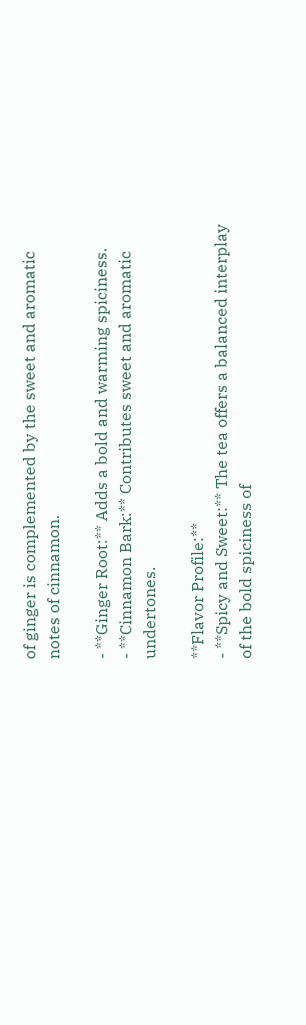of ginger is complemented by the sweet and aromatic notes of cinnamon.

- **Ginger Root:** Adds a bold and warming spiciness.
- **Cinnamon Bark:** Contributes sweet and aromatic undertones.

**Flavor Profile:**
- **Spicy and Sweet:** The tea offers a balanced interplay of the bold spiciness of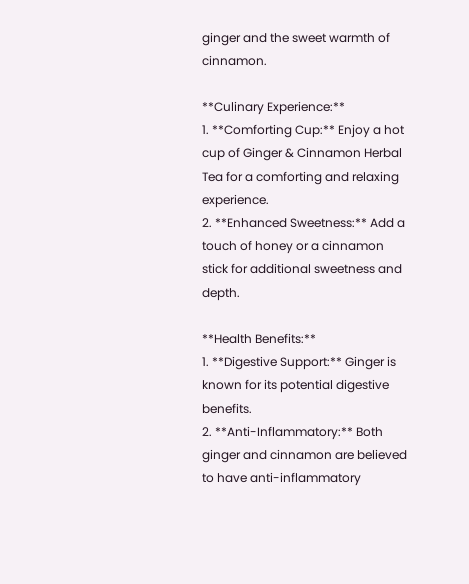ginger and the sweet warmth of cinnamon.

**Culinary Experience:**
1. **Comforting Cup:** Enjoy a hot cup of Ginger & Cinnamon Herbal Tea for a comforting and relaxing experience.
2. **Enhanced Sweetness:** Add a touch of honey or a cinnamon stick for additional sweetness and depth.

**Health Benefits:**
1. **Digestive Support:** Ginger is known for its potential digestive benefits.
2. **Anti-Inflammatory:** Both ginger and cinnamon are believed to have anti-inflammatory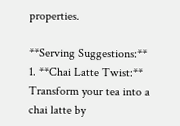properties.

**Serving Suggestions:**
1. **Chai Latte Twist:** Transform your tea into a chai latte by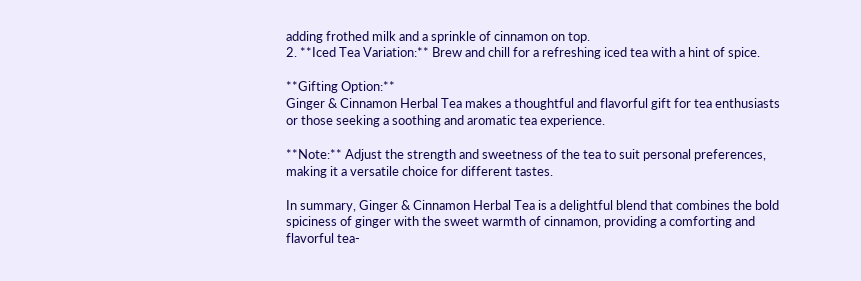adding frothed milk and a sprinkle of cinnamon on top.
2. **Iced Tea Variation:** Brew and chill for a refreshing iced tea with a hint of spice.

**Gifting Option:**
Ginger & Cinnamon Herbal Tea makes a thoughtful and flavorful gift for tea enthusiasts or those seeking a soothing and aromatic tea experience.

**Note:** Adjust the strength and sweetness of the tea to suit personal preferences, making it a versatile choice for different tastes.

In summary, Ginger & Cinnamon Herbal Tea is a delightful blend that combines the bold spiciness of ginger with the sweet warmth of cinnamon, providing a comforting and flavorful tea-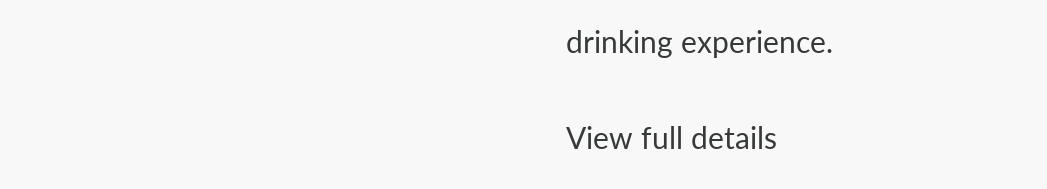drinking experience.

View full details